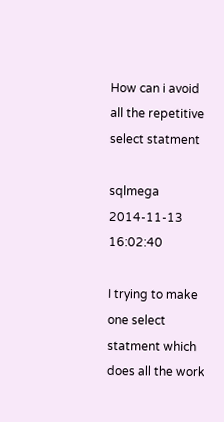How can i avoid all the repetitive select statment

sqlmega 2014-11-13 16:02:40

I trying to make one select statment which does all the work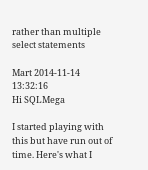rather than multiple select statements

Mart 2014-11-14 13:32:16
Hi SQLMega

I started playing with this but have run out of time. Here's what I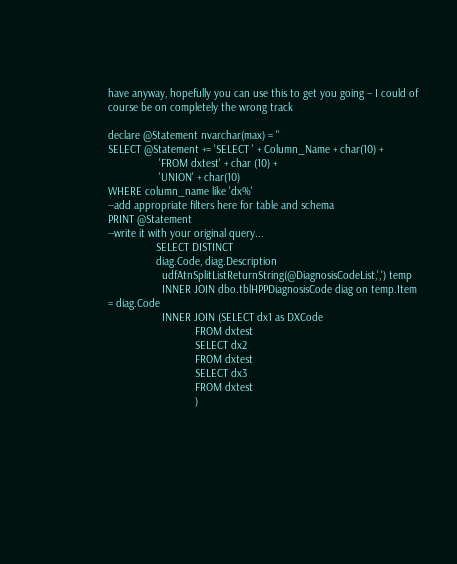have anyway, hopefully you can use this to get you going – I could of course be on completely the wrong track

declare @Statement nvarchar(max) = ''
SELECT @Statement += 'SELECT ' + Column_Name + char(10) +
                 'FROM dxtest' + char (10) +
                 'UNION' + char(10)
WHERE column_name like 'dx%'
--add appropriate filters here for table and schema
PRINT @Statement
--write it with your original query...
                SELECT DISTINCT
                diag.Code, diag.Description
                  udfAtnSplitListReturnString(@DiagnosisCodeList,',') temp
                  INNER JOIN dbo.tblHPPDiagnosisCode diag on temp.Item = diag.Code
                  INNER JOIN (SELECT dx1 as DXCode
                             FROM dxtest
                             SELECT dx2
                             FROM dxtest
                             SELECT dx3
                             FROM dxtest
                             )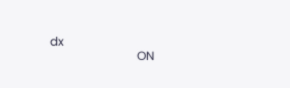dx
                             ON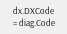dx.DXCode = diag.Code